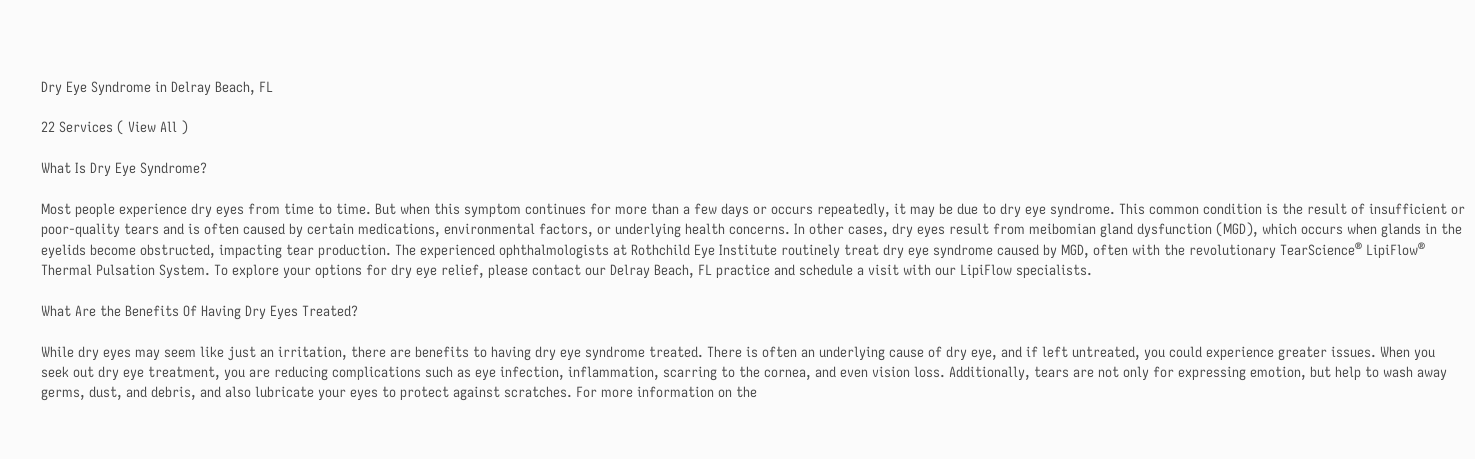Dry Eye Syndrome in Delray Beach, FL

22 Services ( View All )

What Is Dry Eye Syndrome?

Most people experience dry eyes from time to time. But when this symptom continues for more than a few days or occurs repeatedly, it may be due to dry eye syndrome. This common condition is the result of insufficient or poor-quality tears and is often caused by certain medications, environmental factors, or underlying health concerns. In other cases, dry eyes result from meibomian gland dysfunction (MGD), which occurs when glands in the eyelids become obstructed, impacting tear production. The experienced ophthalmologists at Rothchild Eye Institute routinely treat dry eye syndrome caused by MGD, often with the revolutionary TearScience® LipiFlow® Thermal Pulsation System. To explore your options for dry eye relief, please contact our Delray Beach, FL practice and schedule a visit with our LipiFlow specialists.

What Are the Benefits Of Having Dry Eyes Treated?

While dry eyes may seem like just an irritation, there are benefits to having dry eye syndrome treated. There is often an underlying cause of dry eye, and if left untreated, you could experience greater issues. When you seek out dry eye treatment, you are reducing complications such as eye infection, inflammation, scarring to the cornea, and even vision loss. Additionally, tears are not only for expressing emotion, but help to wash away germs, dust, and debris, and also lubricate your eyes to protect against scratches. For more information on the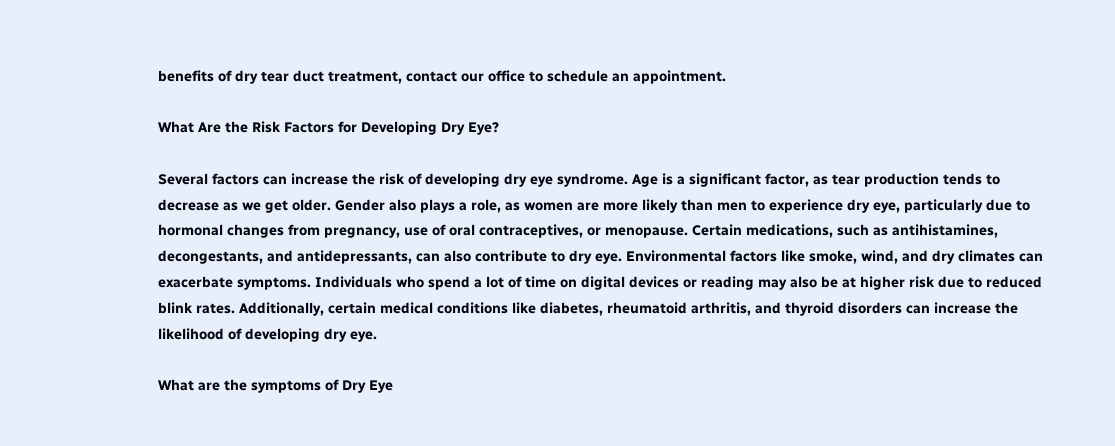benefits of dry tear duct treatment, contact our office to schedule an appointment.

What Are the Risk Factors for Developing Dry Eye?

Several factors can increase the risk of developing dry eye syndrome. Age is a significant factor, as tear production tends to decrease as we get older. Gender also plays a role, as women are more likely than men to experience dry eye, particularly due to hormonal changes from pregnancy, use of oral contraceptives, or menopause. Certain medications, such as antihistamines, decongestants, and antidepressants, can also contribute to dry eye. Environmental factors like smoke, wind, and dry climates can exacerbate symptoms. Individuals who spend a lot of time on digital devices or reading may also be at higher risk due to reduced blink rates. Additionally, certain medical conditions like diabetes, rheumatoid arthritis, and thyroid disorders can increase the likelihood of developing dry eye.

What are the symptoms of Dry Eye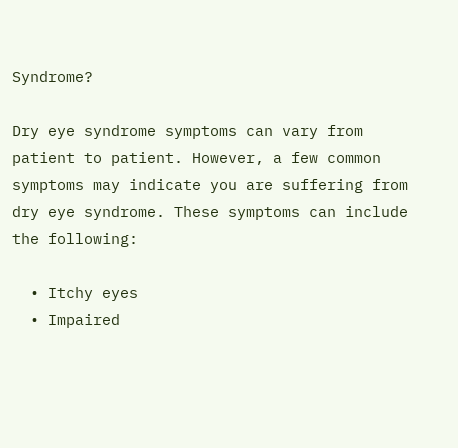Syndrome?

Dry eye syndrome symptoms can vary from patient to patient. However, a few common symptoms may indicate you are suffering from dry eye syndrome. These symptoms can include the following:

  • Itchy eyes
  • Impaired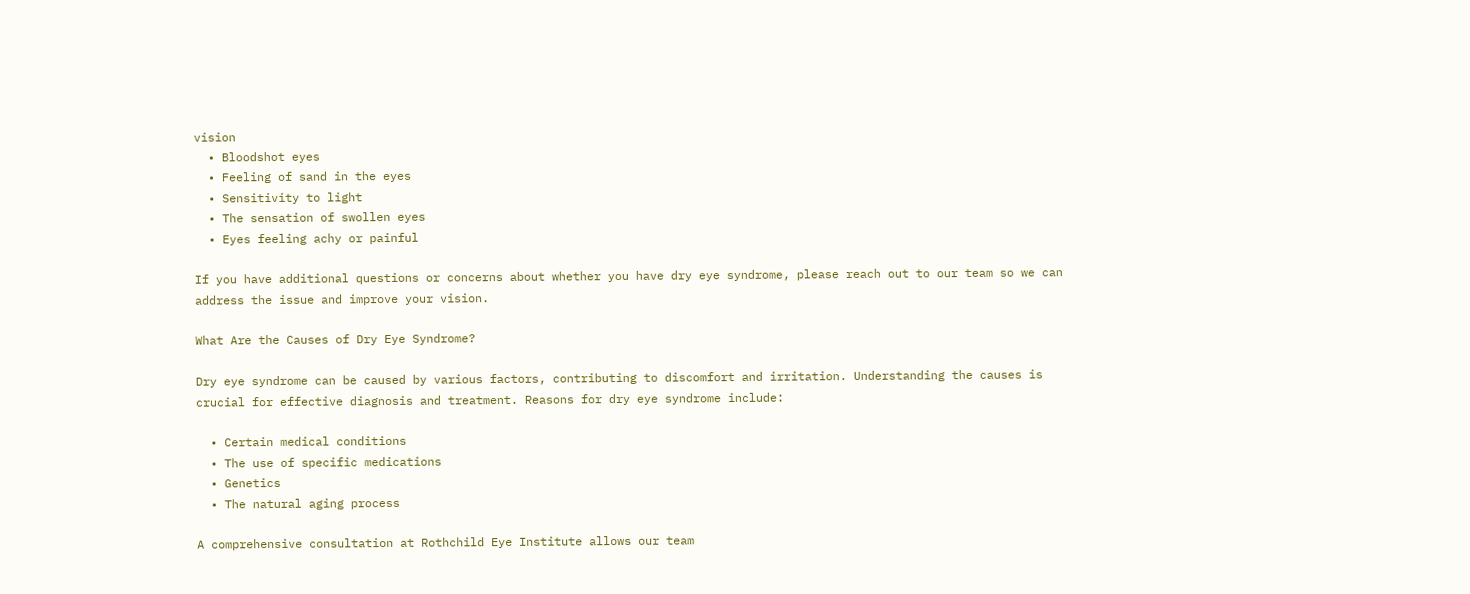vision
  • Bloodshot eyes
  • Feeling of sand in the eyes
  • Sensitivity to light
  • The sensation of swollen eyes
  • Eyes feeling achy or painful

If you have additional questions or concerns about whether you have dry eye syndrome, please reach out to our team so we can address the issue and improve your vision.

What Are the Causes of Dry Eye Syndrome?

Dry eye syndrome can be caused by various factors, contributing to discomfort and irritation. Understanding the causes is crucial for effective diagnosis and treatment. Reasons for dry eye syndrome include:

  • Certain medical conditions
  • The use of specific medications
  • Genetics
  • The natural aging process

A comprehensive consultation at Rothchild Eye Institute allows our team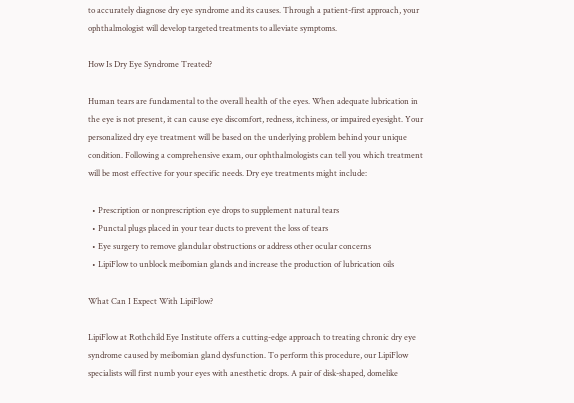to accurately diagnose dry eye syndrome and its causes. Through a patient-first approach, your ophthalmologist will develop targeted treatments to alleviate symptoms.

How Is Dry Eye Syndrome Treated?

Human tears are fundamental to the overall health of the eyes. When adequate lubrication in the eye is not present, it can cause eye discomfort, redness, itchiness, or impaired eyesight. Your personalized dry eye treatment will be based on the underlying problem behind your unique condition. Following a comprehensive exam, our ophthalmologists can tell you which treatment will be most effective for your specific needs. Dry eye treatments might include:

  • Prescription or nonprescription eye drops to supplement natural tears
  • Punctal plugs placed in your tear ducts to prevent the loss of tears
  • Eye surgery to remove glandular obstructions or address other ocular concerns
  • LipiFlow to unblock meibomian glands and increase the production of lubrication oils

What Can I Expect With LipiFlow?

LipiFlow at Rothchild Eye Institute offers a cutting-edge approach to treating chronic dry eye syndrome caused by meibomian gland dysfunction. To perform this procedure, our LipiFlow specialists will first numb your eyes with anesthetic drops. A pair of disk-shaped, domelike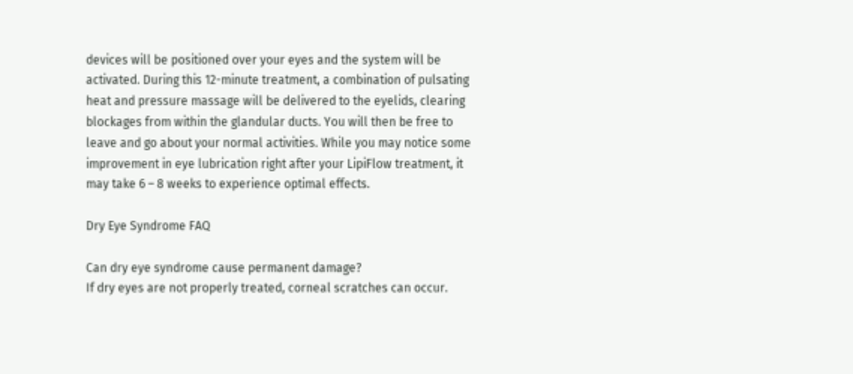devices will be positioned over your eyes and the system will be activated. During this 12-minute treatment, a combination of pulsating heat and pressure massage will be delivered to the eyelids, clearing blockages from within the glandular ducts. You will then be free to leave and go about your normal activities. While you may notice some improvement in eye lubrication right after your LipiFlow treatment, it may take 6 – 8 weeks to experience optimal effects.

Dry Eye Syndrome FAQ

Can dry eye syndrome cause permanent damage?
If dry eyes are not properly treated, corneal scratches can occur.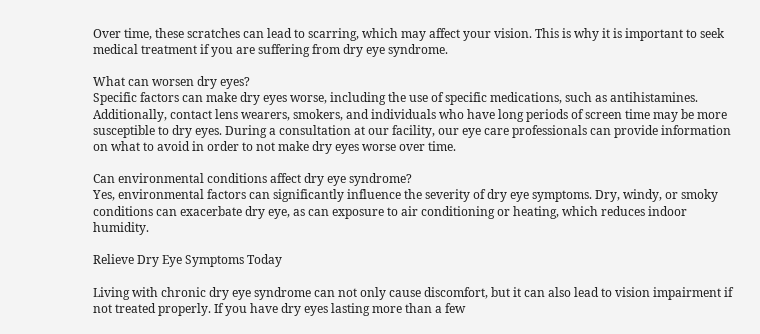Over time, these scratches can lead to scarring, which may affect your vision. This is why it is important to seek medical treatment if you are suffering from dry eye syndrome.

What can worsen dry eyes?
Specific factors can make dry eyes worse, including the use of specific medications, such as antihistamines. Additionally, contact lens wearers, smokers, and individuals who have long periods of screen time may be more susceptible to dry eyes. During a consultation at our facility, our eye care professionals can provide information on what to avoid in order to not make dry eyes worse over time.

Can environmental conditions affect dry eye syndrome?
Yes, environmental factors can significantly influence the severity of dry eye symptoms. Dry, windy, or smoky conditions can exacerbate dry eye, as can exposure to air conditioning or heating, which reduces indoor humidity.

Relieve Dry Eye Symptoms Today

Living with chronic dry eye syndrome can not only cause discomfort, but it can also lead to vision impairment if not treated properly. If you have dry eyes lasting more than a few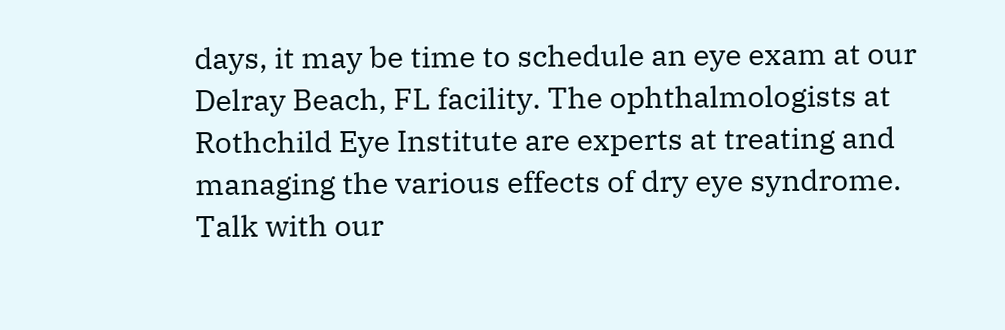days, it may be time to schedule an eye exam at our Delray Beach, FL facility. The ophthalmologists at Rothchild Eye Institute are experts at treating and managing the various effects of dry eye syndrome. Talk with our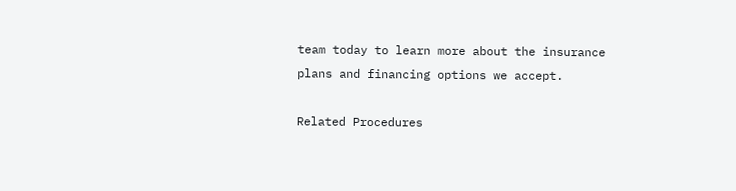team today to learn more about the insurance plans and financing options we accept.

Related Procedures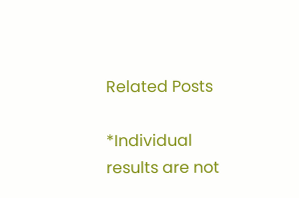Related Posts

*Individual results are not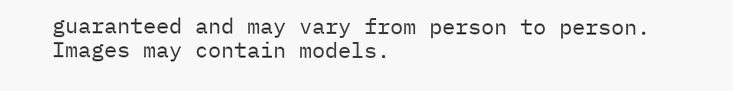guaranteed and may vary from person to person. Images may contain models.